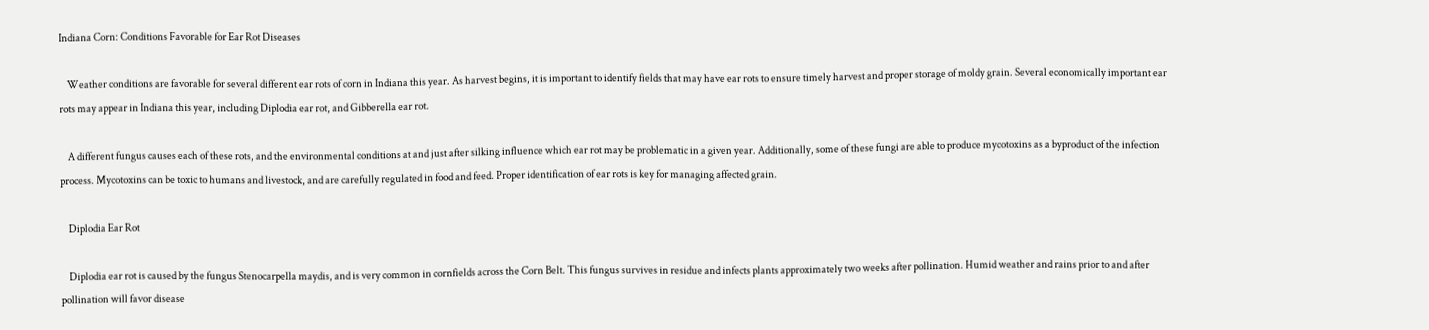Indiana Corn: Conditions Favorable for Ear Rot Diseases

    Weather conditions are favorable for several different ear rots of corn in Indiana this year. As harvest begins, it is important to identify fields that may have ear rots to ensure timely harvest and proper storage of moldy grain. Several economically important ear rots may appear in Indiana this year, including Diplodia ear rot, and Gibberella ear rot.

    A different fungus causes each of these rots, and the environmental conditions at and just after silking influence which ear rot may be problematic in a given year. Additionally, some of these fungi are able to produce mycotoxins as a byproduct of the infection process. Mycotoxins can be toxic to humans and livestock, and are carefully regulated in food and feed. Proper identification of ear rots is key for managing affected grain.

    Diplodia Ear Rot

    Diplodia ear rot is caused by the fungus Stenocarpella maydis, and is very common in cornfields across the Corn Belt. This fungus survives in residue and infects plants approximately two weeks after pollination. Humid weather and rains prior to and after pollination will favor disease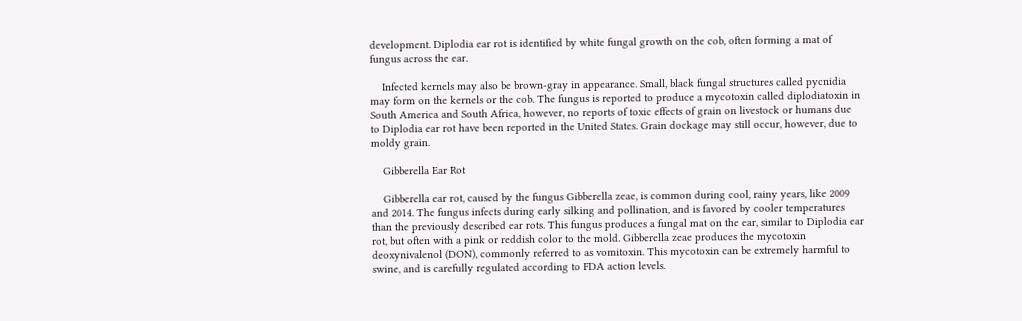development. Diplodia ear rot is identified by white fungal growth on the cob, often forming a mat of fungus across the ear.

    Infected kernels may also be brown-gray in appearance. Small, black fungal structures called pycnidia may form on the kernels or the cob. The fungus is reported to produce a mycotoxin called diplodiatoxin in South America and South Africa, however, no reports of toxic effects of grain on livestock or humans due to Diplodia ear rot have been reported in the United States. Grain dockage may still occur, however, due to moldy grain.

    Gibberella Ear Rot

    Gibberella ear rot, caused by the fungus Gibberella zeae, is common during cool, rainy years, like 2009 and 2014. The fungus infects during early silking and pollination, and is favored by cooler temperatures than the previously described ear rots. This fungus produces a fungal mat on the ear, similar to Diplodia ear rot, but often with a pink or reddish color to the mold. Gibberella zeae produces the mycotoxin deoxynivalenol (DON), commonly referred to as vomitoxin. This mycotoxin can be extremely harmful to swine, and is carefully regulated according to FDA action levels.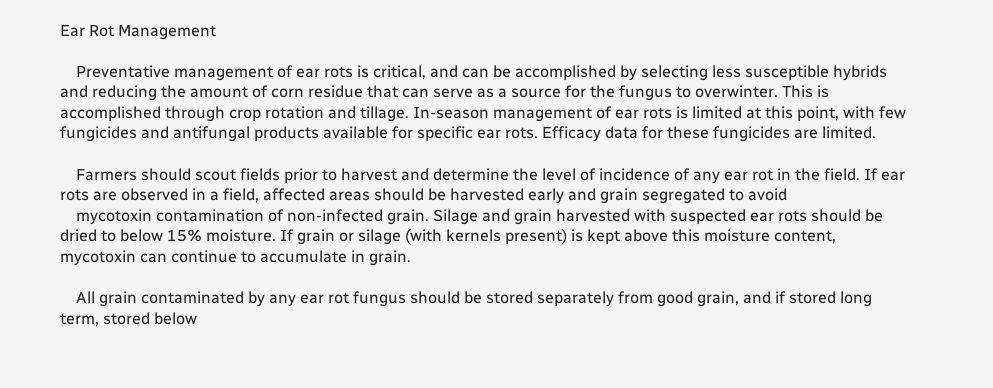Ear Rot Management

    Preventative management of ear rots is critical, and can be accomplished by selecting less susceptible hybrids and reducing the amount of corn residue that can serve as a source for the fungus to overwinter. This is accomplished through crop rotation and tillage. In-season management of ear rots is limited at this point, with few fungicides and antifungal products available for specific ear rots. Efficacy data for these fungicides are limited.

    Farmers should scout fields prior to harvest and determine the level of incidence of any ear rot in the field. If ear rots are observed in a field, affected areas should be harvested early and grain segregated to avoid
    mycotoxin contamination of non-infected grain. Silage and grain harvested with suspected ear rots should be dried to below 15% moisture. If grain or silage (with kernels present) is kept above this moisture content, mycotoxin can continue to accumulate in grain.

    All grain contaminated by any ear rot fungus should be stored separately from good grain, and if stored long term, stored below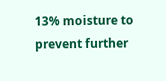13% moisture to prevent further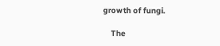growth of fungi.

    The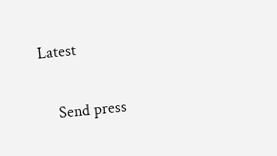Latest

    Send press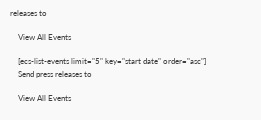releases to

    View All Events

    [ecs-list-events limit="5" key="start date" order="asc"]
    Send press releases to

    View All Events